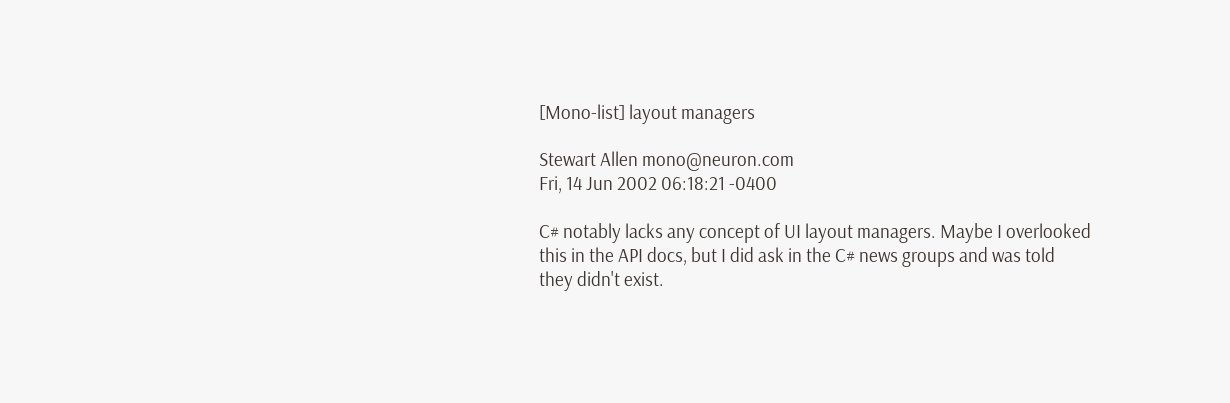[Mono-list] layout managers

Stewart Allen mono@neuron.com
Fri, 14 Jun 2002 06:18:21 -0400

C# notably lacks any concept of UI layout managers. Maybe I overlooked
this in the API docs, but I did ask in the C# news groups and was told
they didn't exist.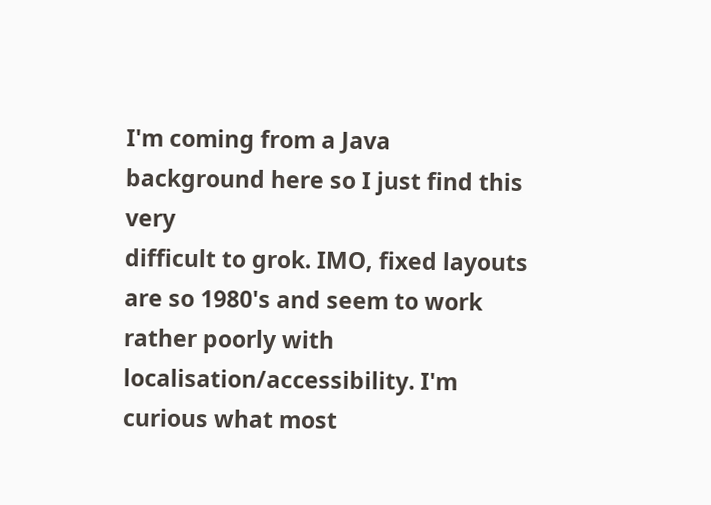I'm coming from a Java background here so I just find this very
difficult to grok. IMO, fixed layouts are so 1980's and seem to work
rather poorly with localisation/accessibility. I'm curious what most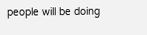people will be doing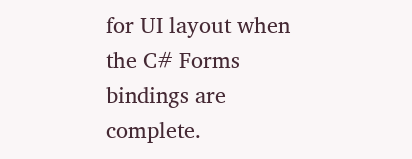for UI layout when the C# Forms bindings are complete.